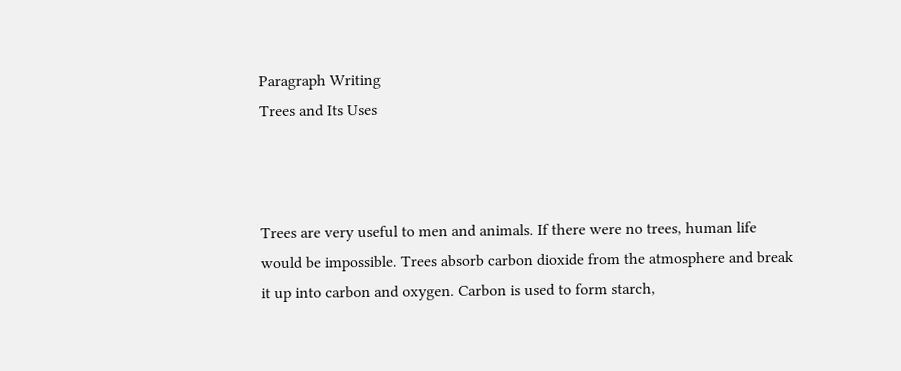Paragraph Writing
Trees and Its Uses



Trees are very useful to men and animals. If there were no trees, human life would be impossible. Trees absorb carbon dioxide from the atmosphere and break it up into carbon and oxygen. Carbon is used to form starch,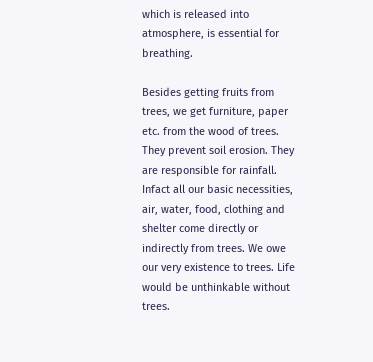which is released into atmosphere, is essential for breathing.

Besides getting fruits from trees, we get furniture, paper etc. from the wood of trees. They prevent soil erosion. They are responsible for rainfall. Infact all our basic necessities, air, water, food, clothing and shelter come directly or indirectly from trees. We owe our very existence to trees. Life would be unthinkable without trees.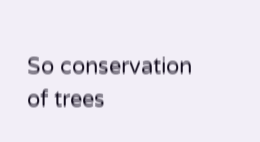So conservation of trees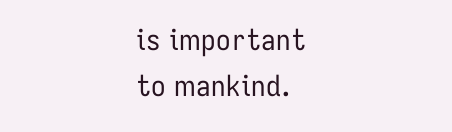is important to mankind.